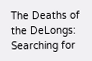The Deaths of the DeLongs: Searching for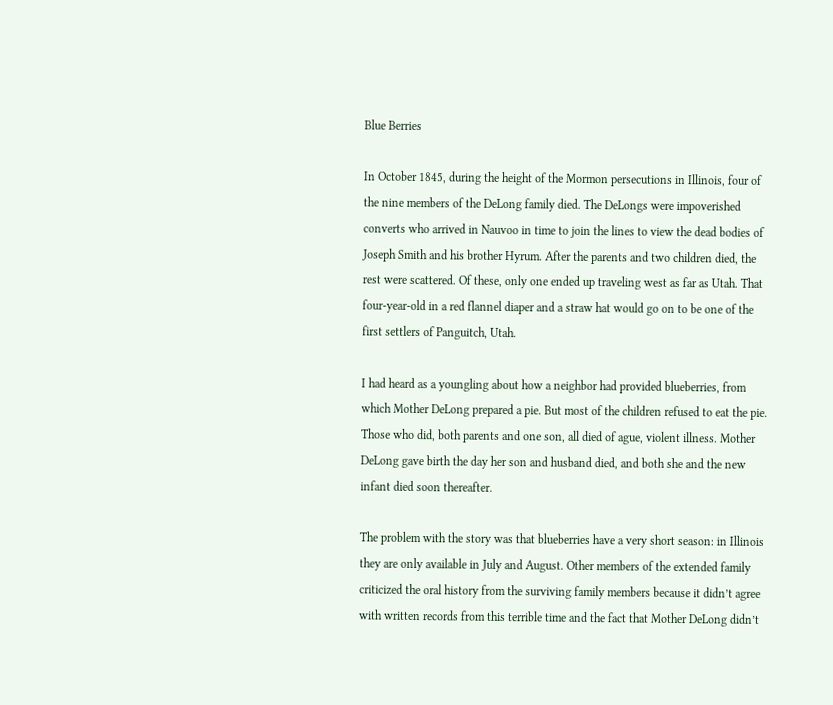Blue Berries

In October 1845, during the height of the Mormon persecutions in Illinois, four of the nine members of the DeLong family died. The DeLongs were impoverished converts who arrived in Nauvoo in time to join the lines to view the dead bodies of Joseph Smith and his brother Hyrum. After the parents and two children died, the rest were scattered. Of these, only one ended up traveling west as far as Utah. That four-year-old in a red flannel diaper and a straw hat would go on to be one of the first settlers of Panguitch, Utah.

I had heard as a youngling about how a neighbor had provided blueberries, from which Mother DeLong prepared a pie. But most of the children refused to eat the pie. Those who did, both parents and one son, all died of ague, violent illness. Mother DeLong gave birth the day her son and husband died, and both she and the new infant died soon thereafter.

The problem with the story was that blueberries have a very short season: in Illinois they are only available in July and August. Other members of the extended family criticized the oral history from the surviving family members because it didn’t agree with written records from this terrible time and the fact that Mother DeLong didn’t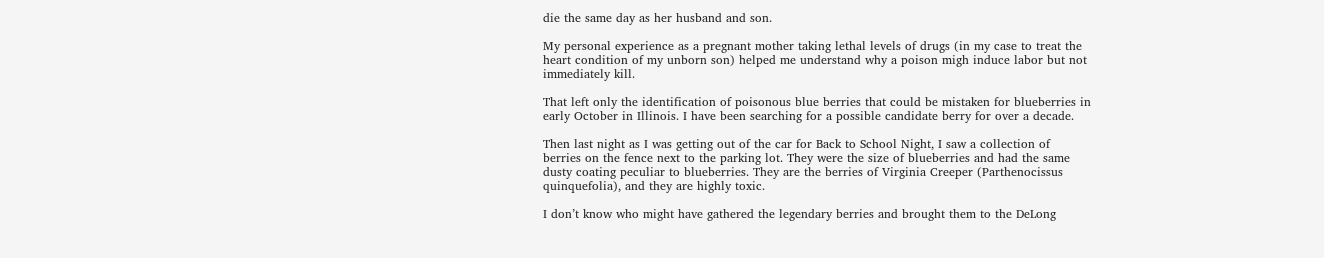die the same day as her husband and son.

My personal experience as a pregnant mother taking lethal levels of drugs (in my case to treat the heart condition of my unborn son) helped me understand why a poison migh induce labor but not immediately kill.

That left only the identification of poisonous blue berries that could be mistaken for blueberries in early October in Illinois. I have been searching for a possible candidate berry for over a decade.

Then last night as I was getting out of the car for Back to School Night, I saw a collection of berries on the fence next to the parking lot. They were the size of blueberries and had the same dusty coating peculiar to blueberries. They are the berries of Virginia Creeper (Parthenocissus quinquefolia), and they are highly toxic.

I don’t know who might have gathered the legendary berries and brought them to the DeLong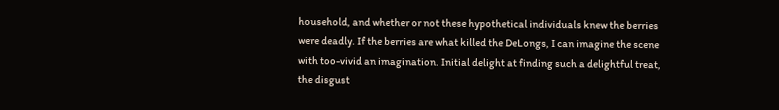household, and whether or not these hypothetical individuals knew the berries were deadly. If the berries are what killed the DeLongs, I can imagine the scene with too-vivid an imagination. Initial delight at finding such a delightful treat, the disgust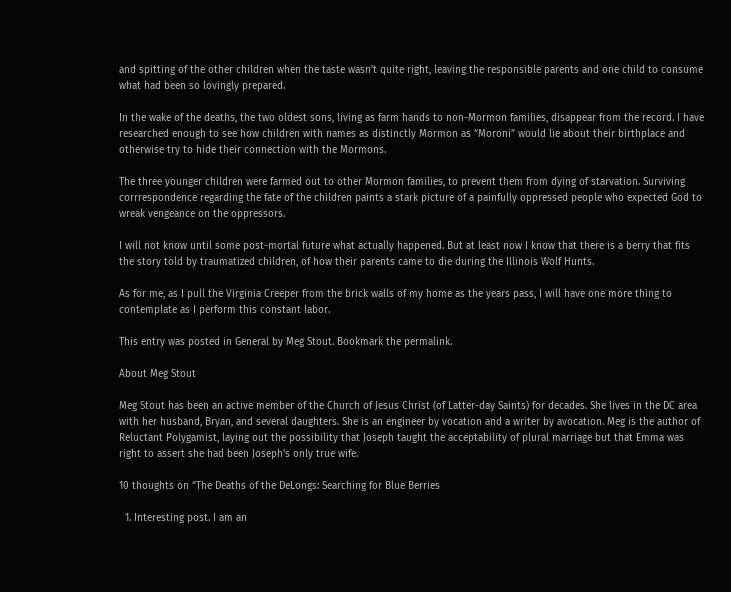and spitting of the other children when the taste wasn’t quite right, leaving the responsible parents and one child to consume what had been so lovingly prepared.

In the wake of the deaths, the two oldest sons, living as farm hands to non-Mormon families, disappear from the record. I have researched enough to see how children with names as distinctly Mormon as “Moroni” would lie about their birthplace and otherwise try to hide their connection with the Mormons.

The three younger children were farmed out to other Mormon families, to prevent them from dying of starvation. Surviving corrrespondence regarding the fate of the children paints a stark picture of a painfully oppressed people who expected God to wreak vengeance on the oppressors.

I will not know until some post-mortal future what actually happened. But at least now I know that there is a berry that fits the story told by traumatized children, of how their parents came to die during the Illinois Wolf Hunts.

As for me, as I pull the Virginia Creeper from the brick walls of my home as the years pass, I will have one more thing to contemplate as I perform this constant labor.

This entry was posted in General by Meg Stout. Bookmark the permalink.

About Meg Stout

Meg Stout has been an active member of the Church of Jesus Christ (of Latter-day Saints) for decades. She lives in the DC area with her husband, Bryan, and several daughters. She is an engineer by vocation and a writer by avocation. Meg is the author of Reluctant Polygamist, laying out the possibility that Joseph taught the acceptability of plural marriage but that Emma was right to assert she had been Joseph's only true wife.

10 thoughts on “The Deaths of the DeLongs: Searching for Blue Berries

  1. Interesting post. I am an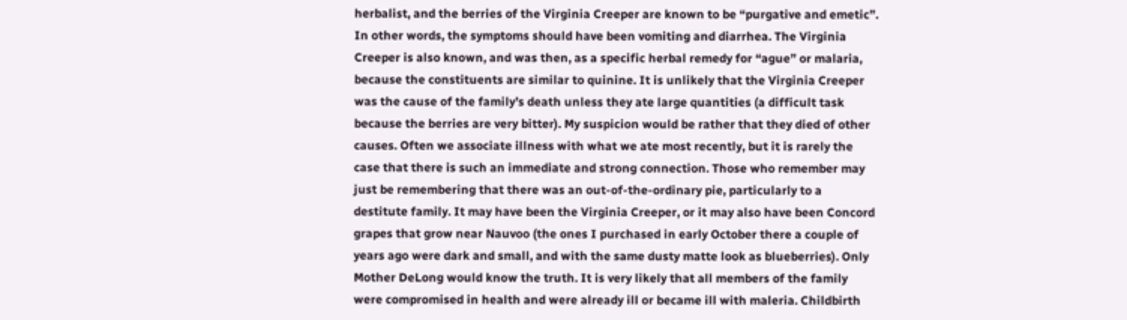herbalist, and the berries of the Virginia Creeper are known to be “purgative and emetic”. In other words, the symptoms should have been vomiting and diarrhea. The Virginia Creeper is also known, and was then, as a specific herbal remedy for “ague” or malaria, because the constituents are similar to quinine. It is unlikely that the Virginia Creeper was the cause of the family’s death unless they ate large quantities (a difficult task because the berries are very bitter). My suspicion would be rather that they died of other causes. Often we associate illness with what we ate most recently, but it is rarely the case that there is such an immediate and strong connection. Those who remember may just be remembering that there was an out-of-the-ordinary pie, particularly to a destitute family. It may have been the Virginia Creeper, or it may also have been Concord grapes that grow near Nauvoo (the ones I purchased in early October there a couple of years ago were dark and small, and with the same dusty matte look as blueberries). Only Mother DeLong would know the truth. It is very likely that all members of the family were compromised in health and were already ill or became ill with maleria. Childbirth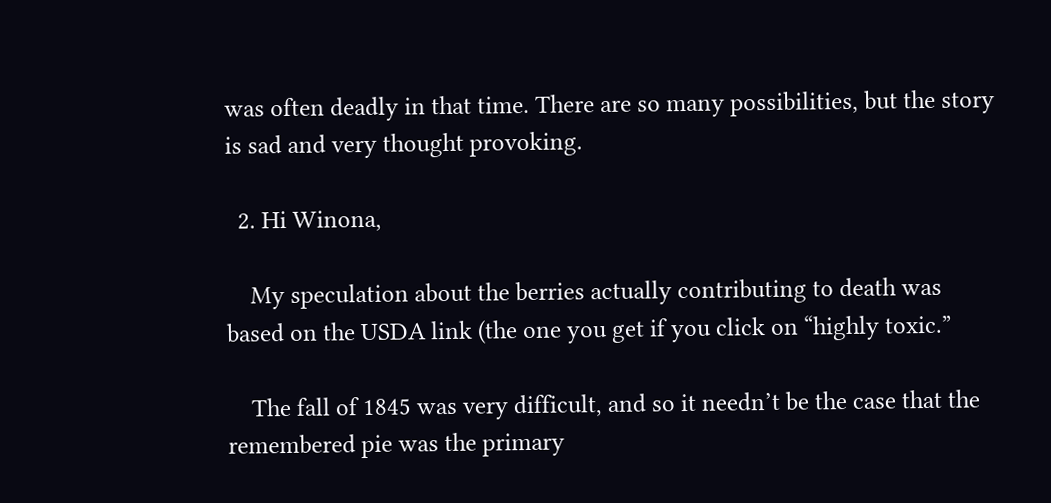was often deadly in that time. There are so many possibilities, but the story is sad and very thought provoking.

  2. Hi Winona,

    My speculation about the berries actually contributing to death was based on the USDA link (the one you get if you click on “highly toxic.”

    The fall of 1845 was very difficult, and so it needn’t be the case that the remembered pie was the primary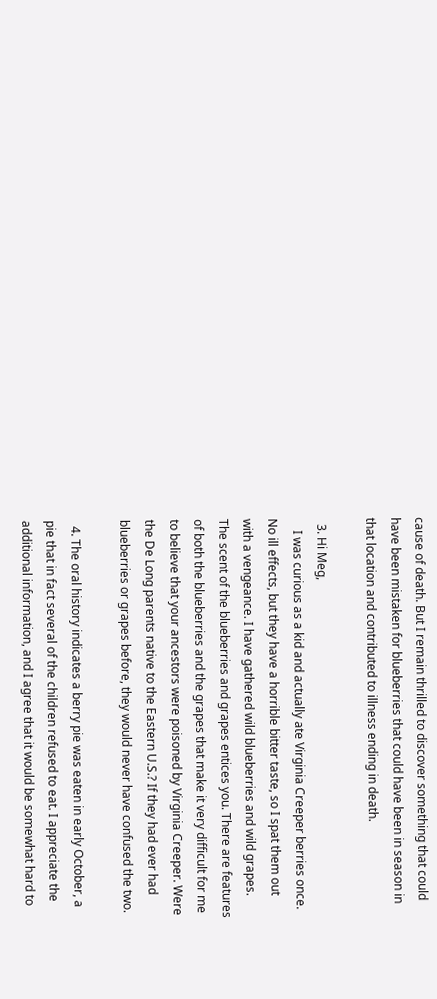cause of death. But I remain thrilled to discover something that could have been mistaken for blueberries that could have been in season in that location and contributed to illness ending in death.

  3. Hi Meg,
    I was curious as a kid and actually ate Virginia Creeper berries once. No ill effects, but they have a horrible bitter taste, so I spat them out with a vengeance. I have gathered wild blueberries and wild grapes. The scent of the blueberries and grapes entices you. There are features of both the blueberries and the grapes that make it very difficult for me to believe that your ancestors were poisoned by Virginia Creeper. Were the De Long parents native to the Eastern U.S.? If they had ever had blueberries or grapes before, they would never have confused the two.

  4. The oral history indicates a berry pie was eaten in early October, a pie that in fact several of the children refused to eat. I appreciate the additional information, and I agree that it would be somewhat hard to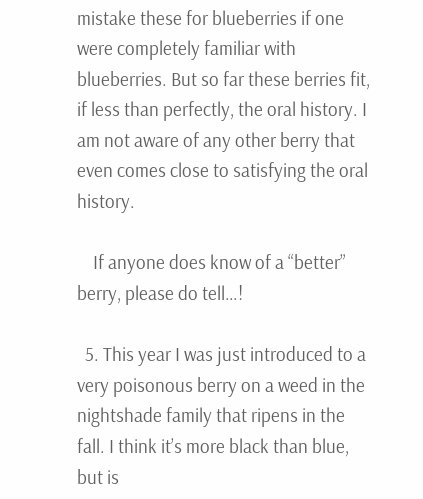mistake these for blueberries if one were completely familiar with blueberries. But so far these berries fit, if less than perfectly, the oral history. I am not aware of any other berry that even comes close to satisfying the oral history.

    If anyone does know of a “better” berry, please do tell…!

  5. This year I was just introduced to a very poisonous berry on a weed in the nightshade family that ripens in the fall. I think it’s more black than blue, but is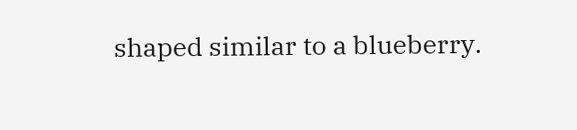shaped similar to a blueberry.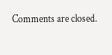Comments are closed.